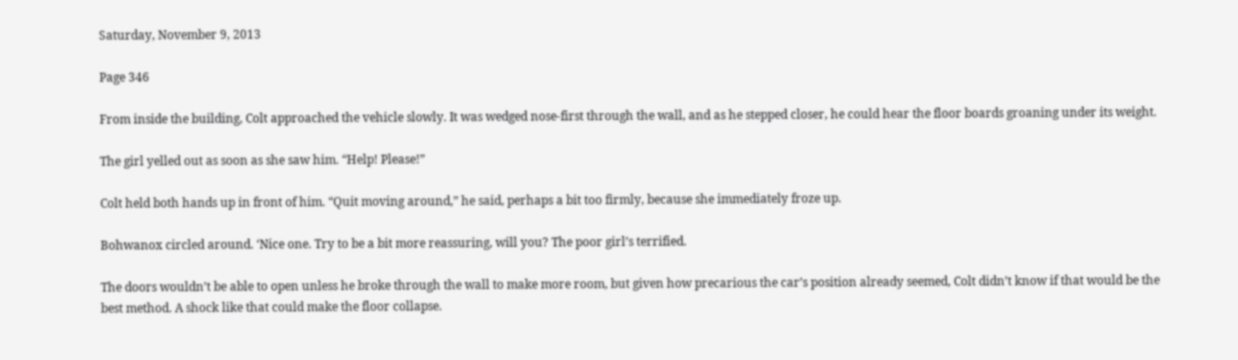Saturday, November 9, 2013

Page 346

From inside the building, Colt approached the vehicle slowly. It was wedged nose-first through the wall, and as he stepped closer, he could hear the floor boards groaning under its weight.

The girl yelled out as soon as she saw him. “Help! Please!”

Colt held both hands up in front of him. “Quit moving around,” he said, perhaps a bit too firmly, because she immediately froze up.

Bohwanox circled around. ‘Nice one. Try to be a bit more reassuring, will you? The poor girl’s terrified.

The doors wouldn’t be able to open unless he broke through the wall to make more room, but given how precarious the car’s position already seemed, Colt didn’t know if that would be the best method. A shock like that could make the floor collapse.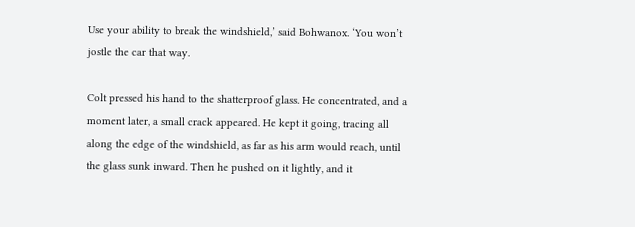Use your ability to break the windshield,’ said Bohwanox. ‘You won’t jostle the car that way.

Colt pressed his hand to the shatterproof glass. He concentrated, and a moment later, a small crack appeared. He kept it going, tracing all along the edge of the windshield, as far as his arm would reach, until the glass sunk inward. Then he pushed on it lightly, and it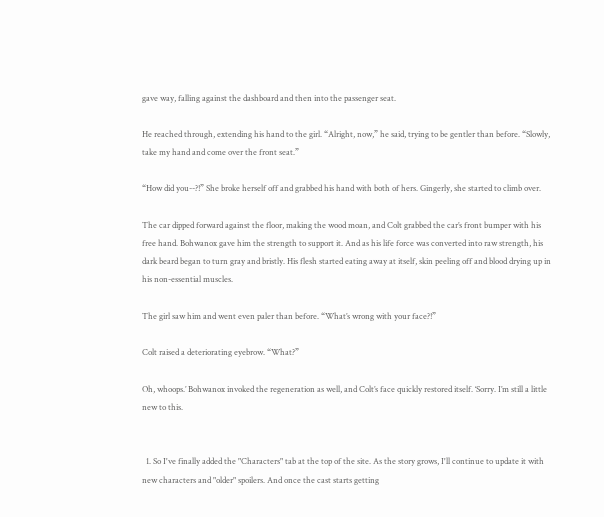gave way, falling against the dashboard and then into the passenger seat.

He reached through, extending his hand to the girl. “Alright, now,” he said, trying to be gentler than before. “Slowly, take my hand and come over the front seat.”

“How did you--?!” She broke herself off and grabbed his hand with both of hers. Gingerly, she started to climb over.

The car dipped forward against the floor, making the wood moan, and Colt grabbed the car’s front bumper with his free hand. Bohwanox gave him the strength to support it. And as his life force was converted into raw strength, his dark beard began to turn gray and bristly. His flesh started eating away at itself, skin peeling off and blood drying up in his non-essential muscles.

The girl saw him and went even paler than before. “What’s wrong with your face?!”

Colt raised a deteriorating eyebrow. “What?”

Oh, whoops.’ Bohwanox invoked the regeneration as well, and Colt’s face quickly restored itself. ‘Sorry. I’m still a little new to this.


  1. So I've finally added the "Characters" tab at the top of the site. As the story grows, I'll continue to update it with new characters and "older" spoilers. And once the cast starts getting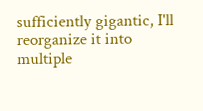sufficiently gigantic, I'll reorganize it into multiple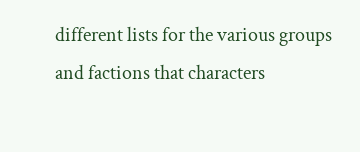different lists for the various groups and factions that characters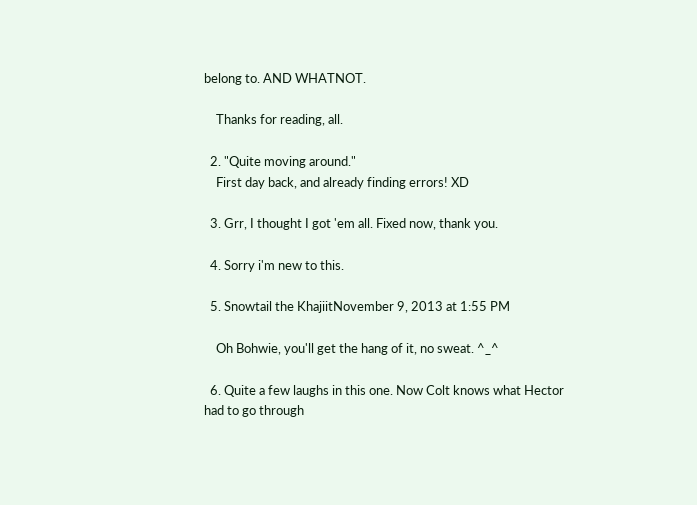belong to. AND WHATNOT.

    Thanks for reading, all.

  2. "Quite moving around."
    First day back, and already finding errors! XD

  3. Grr, I thought I got 'em all. Fixed now, thank you.

  4. Sorry i'm new to this.

  5. Snowtail the KhajiitNovember 9, 2013 at 1:55 PM

    Oh Bohwie, you'll get the hang of it, no sweat. ^_^

  6. Quite a few laughs in this one. Now Colt knows what Hector had to go through